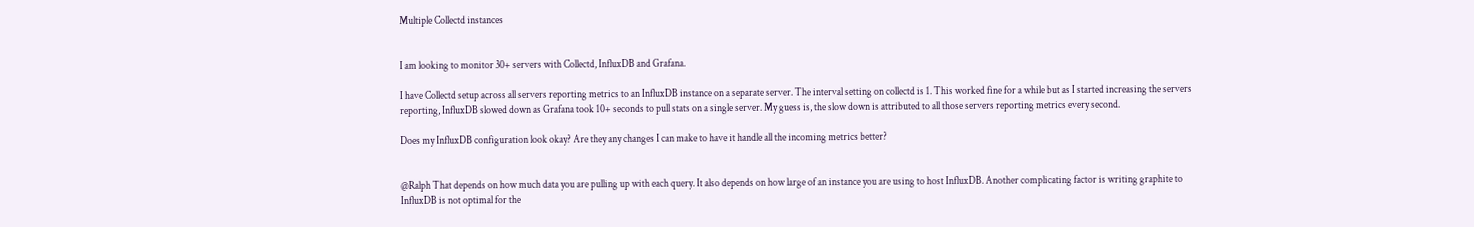Multiple Collectd instances


I am looking to monitor 30+ servers with Collectd, InfluxDB and Grafana.

I have Collectd setup across all servers reporting metrics to an InfluxDB instance on a separate server. The interval setting on collectd is 1. This worked fine for a while but as I started increasing the servers reporting, InfluxDB slowed down as Grafana took 10+ seconds to pull stats on a single server. My guess is, the slow down is attributed to all those servers reporting metrics every second.

Does my InfluxDB configuration look okay? Are they any changes I can make to have it handle all the incoming metrics better?


@Ralph That depends on how much data you are pulling up with each query. It also depends on how large of an instance you are using to host InfluxDB. Another complicating factor is writing graphite to InfluxDB is not optimal for the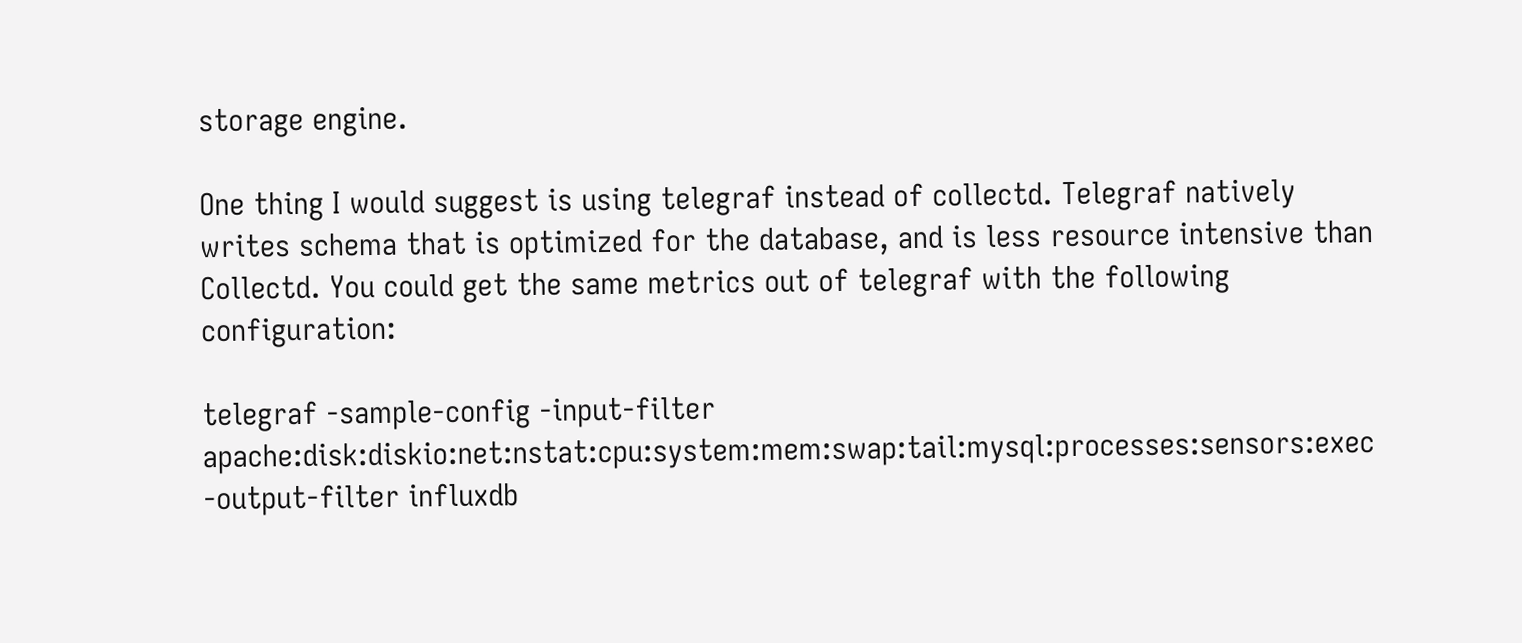storage engine.

One thing I would suggest is using telegraf instead of collectd. Telegraf natively writes schema that is optimized for the database, and is less resource intensive than Collectd. You could get the same metrics out of telegraf with the following configuration:

telegraf -sample-config -input-filter apache:disk:diskio:net:nstat:cpu:system:mem:swap:tail:mysql:processes:sensors:exec -output-filter influxdb